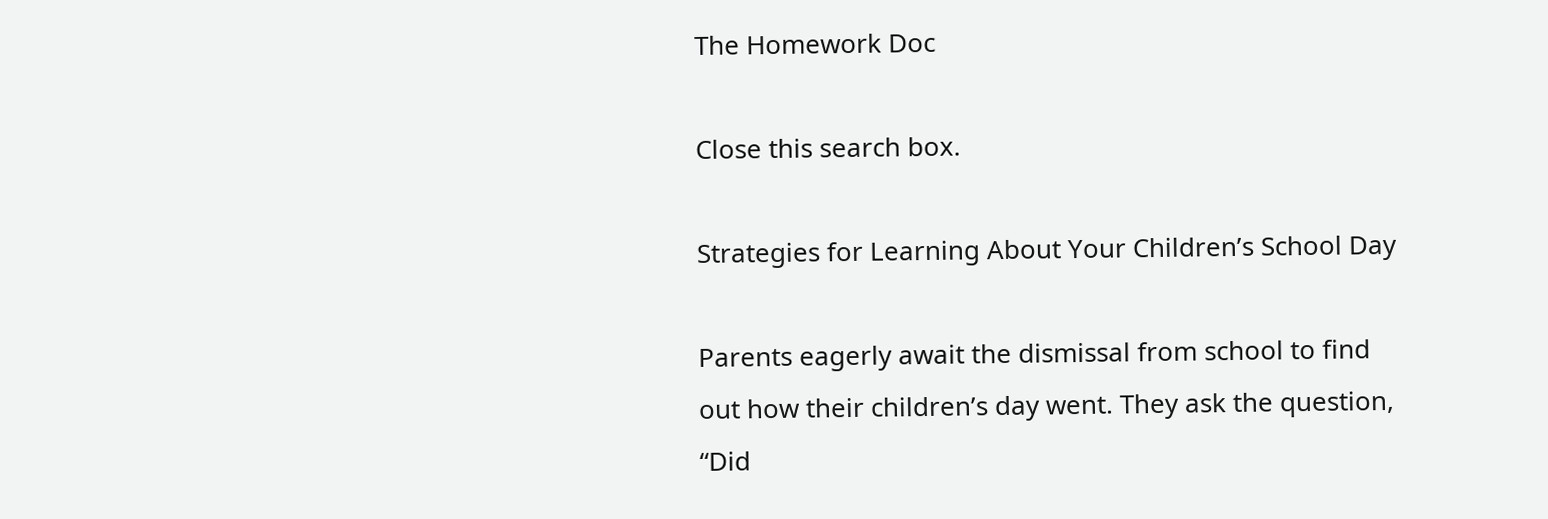The Homework Doc

Close this search box.

Strategies for Learning About Your Children’s School Day

Parents eagerly await the dismissal from school to find out how their children’s day went. They ask the question, “Did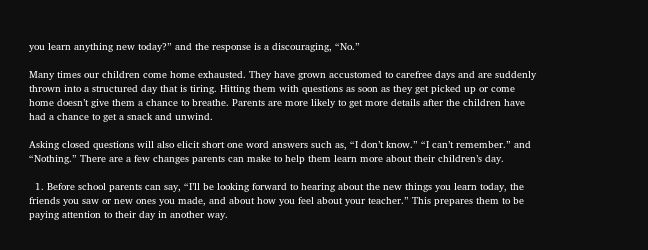you learn anything new today?” and the response is a discouraging, “No.”

Many times our children come home exhausted. They have grown accustomed to carefree days and are suddenly thrown into a structured day that is tiring. Hitting them with questions as soon as they get picked up or come home doesn’t give them a chance to breathe. Parents are more likely to get more details after the children have had a chance to get a snack and unwind.

Asking closed questions will also elicit short one word answers such as, “I don’t know.” “I can’t remember.” and “Nothing.” There are a few changes parents can make to help them learn more about their children’s day.

  1. Before school parents can say, “I’ll be looking forward to hearing about the new things you learn today, the friends you saw or new ones you made, and about how you feel about your teacher.” This prepares them to be paying attention to their day in another way.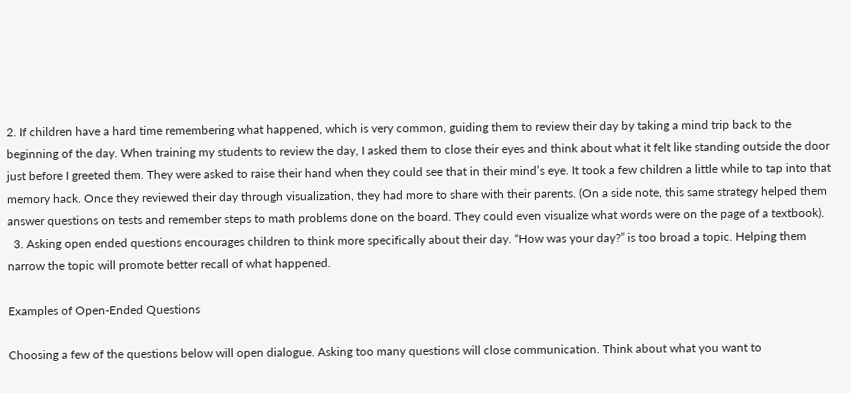2. If children have a hard time remembering what happened, which is very common, guiding them to review their day by taking a mind trip back to the beginning of the day. When training my students to review the day, I asked them to close their eyes and think about what it felt like standing outside the door just before I greeted them. They were asked to raise their hand when they could see that in their mind’s eye. It took a few children a little while to tap into that memory hack. Once they reviewed their day through visualization, they had more to share with their parents. (On a side note, this same strategy helped them answer questions on tests and remember steps to math problems done on the board. They could even visualize what words were on the page of a textbook).
  3. Asking open ended questions encourages children to think more specifically about their day. “How was your day?” is too broad a topic. Helping them narrow the topic will promote better recall of what happened.

Examples of Open-Ended Questions

Choosing a few of the questions below will open dialogue. Asking too many questions will close communication. Think about what you want to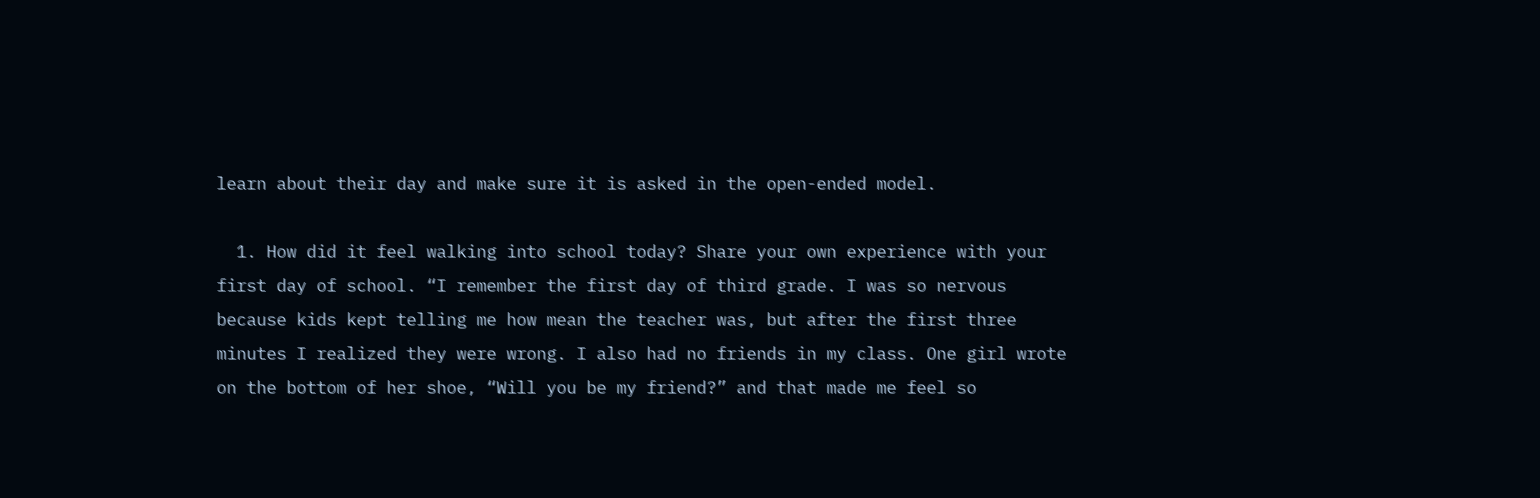learn about their day and make sure it is asked in the open-ended model.

  1. How did it feel walking into school today? Share your own experience with your first day of school. “I remember the first day of third grade. I was so nervous because kids kept telling me how mean the teacher was, but after the first three minutes I realized they were wrong. I also had no friends in my class. One girl wrote on the bottom of her shoe, “Will you be my friend?” and that made me feel so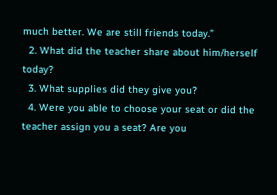much better. We are still friends today.”
  2. What did the teacher share about him/herself today?
  3. What supplies did they give you?
  4. Were you able to choose your seat or did the teacher assign you a seat? Are you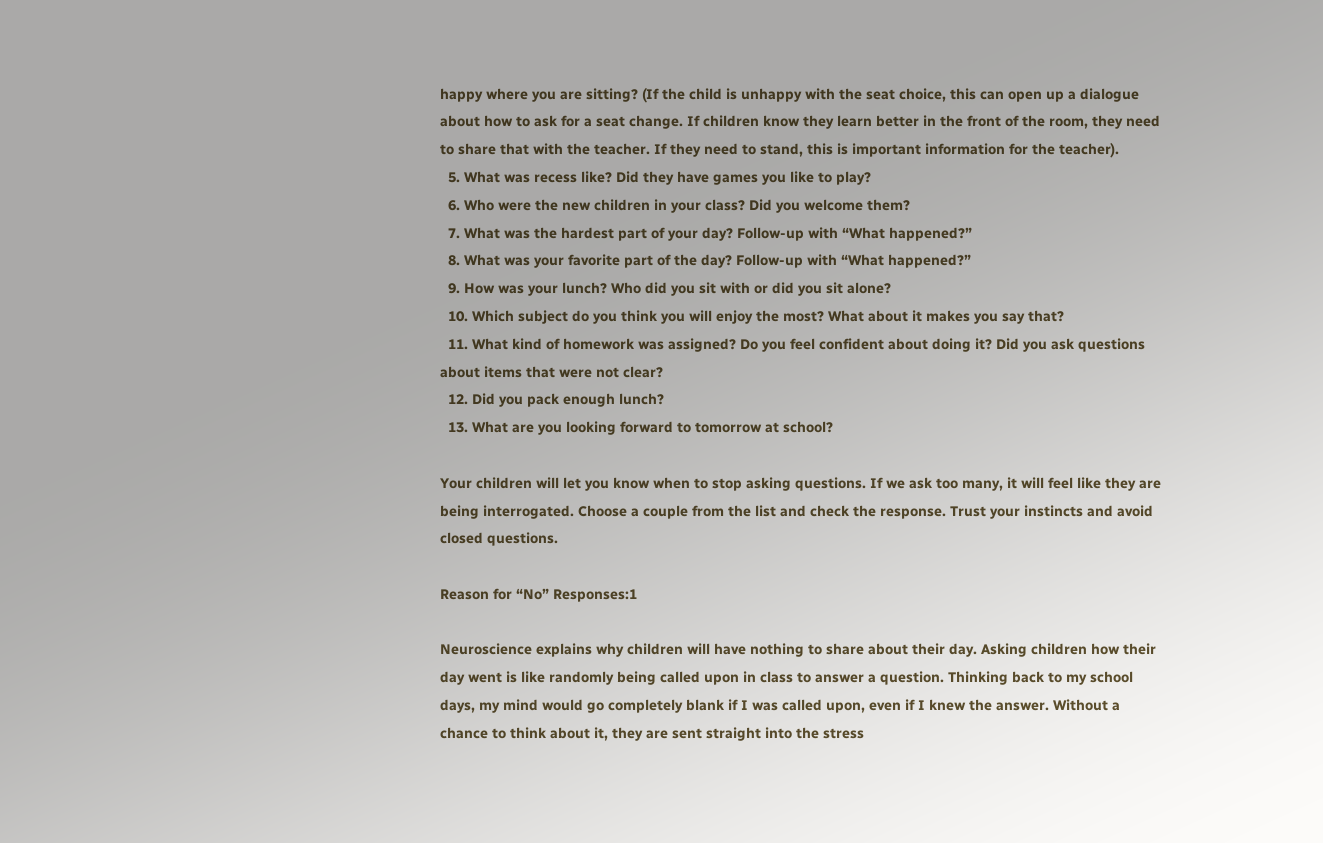happy where you are sitting? (If the child is unhappy with the seat choice, this can open up a dialogue about how to ask for a seat change. If children know they learn better in the front of the room, they need to share that with the teacher. If they need to stand, this is important information for the teacher).
  5. What was recess like? Did they have games you like to play?
  6. Who were the new children in your class? Did you welcome them?
  7. What was the hardest part of your day? Follow-up with “What happened?”
  8. What was your favorite part of the day? Follow-up with “What happened?”
  9. How was your lunch? Who did you sit with or did you sit alone?
  10. Which subject do you think you will enjoy the most? What about it makes you say that?
  11. What kind of homework was assigned? Do you feel confident about doing it? Did you ask questions about items that were not clear?
  12. Did you pack enough lunch?
  13. What are you looking forward to tomorrow at school?

Your children will let you know when to stop asking questions. If we ask too many, it will feel like they are being interrogated. Choose a couple from the list and check the response. Trust your instincts and avoid closed questions.

Reason for “No” Responses:1

Neuroscience explains why children will have nothing to share about their day. Asking children how their day went is like randomly being called upon in class to answer a question. Thinking back to my school days, my mind would go completely blank if I was called upon, even if I knew the answer. Without a chance to think about it, they are sent straight into the stress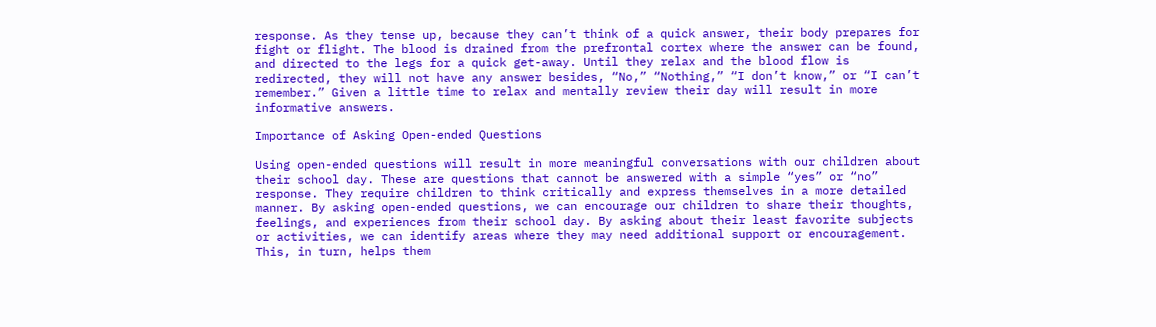response. As they tense up, because they can’t think of a quick answer, their body prepares for fight or flight. The blood is drained from the prefrontal cortex where the answer can be found, and directed to the legs for a quick get-away. Until they relax and the blood flow is redirected, they will not have any answer besides, “No,” “Nothing,” “I don’t know,” or “I can’t remember.” Given a little time to relax and mentally review their day will result in more informative answers.

Importance of Asking Open-ended Questions

Using open-ended questions will result in more meaningful conversations with our children about their school day. These are questions that cannot be answered with a simple “yes” or “no” response. They require children to think critically and express themselves in a more detailed manner. By asking open-ended questions, we can encourage our children to share their thoughts, feelings, and experiences from their school day. By asking about their least favorite subjects or activities, we can identify areas where they may need additional support or encouragement. This, in turn, helps them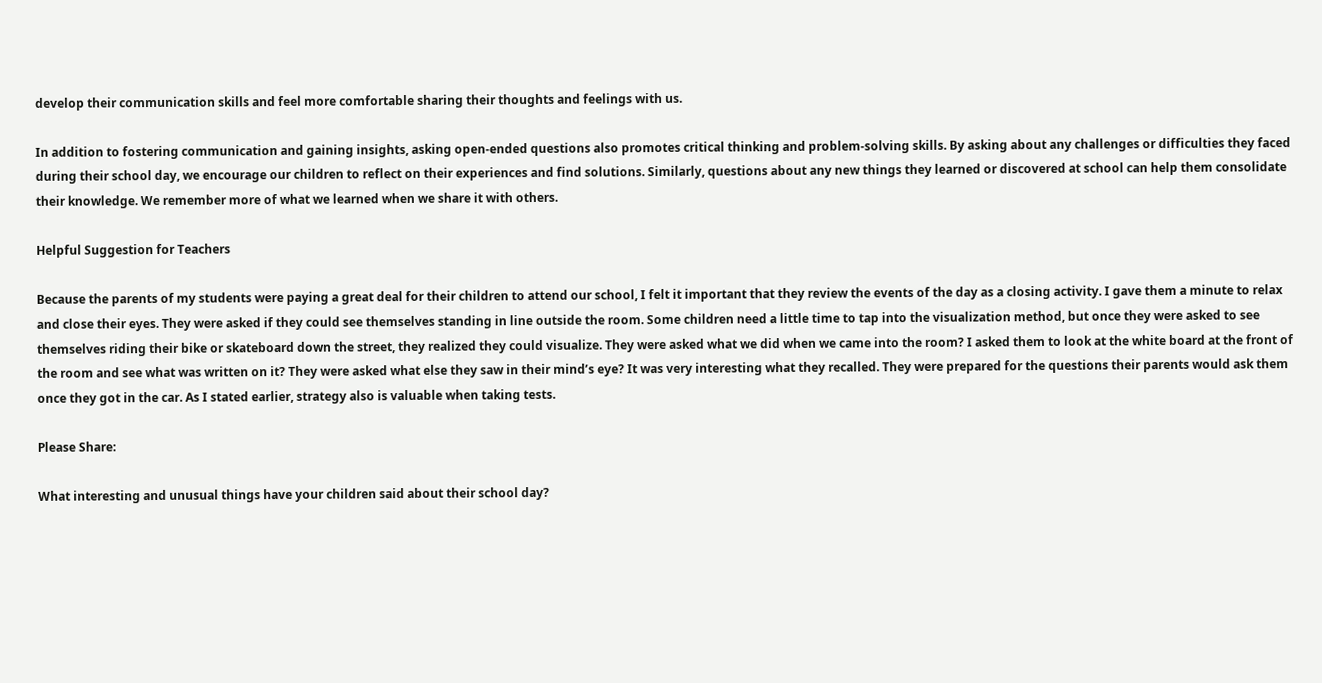develop their communication skills and feel more comfortable sharing their thoughts and feelings with us.

In addition to fostering communication and gaining insights, asking open-ended questions also promotes critical thinking and problem-solving skills. By asking about any challenges or difficulties they faced during their school day, we encourage our children to reflect on their experiences and find solutions. Similarly, questions about any new things they learned or discovered at school can help them consolidate their knowledge. We remember more of what we learned when we share it with others.

Helpful Suggestion for Teachers

Because the parents of my students were paying a great deal for their children to attend our school, I felt it important that they review the events of the day as a closing activity. I gave them a minute to relax and close their eyes. They were asked if they could see themselves standing in line outside the room. Some children need a little time to tap into the visualization method, but once they were asked to see themselves riding their bike or skateboard down the street, they realized they could visualize. They were asked what we did when we came into the room? I asked them to look at the white board at the front of the room and see what was written on it? They were asked what else they saw in their mind’s eye? It was very interesting what they recalled. They were prepared for the questions their parents would ask them once they got in the car. As I stated earlier, strategy also is valuable when taking tests.

Please Share:

What interesting and unusual things have your children said about their school day?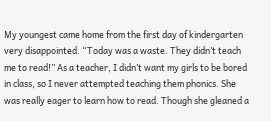My youngest came home from the first day of kindergarten very disappointed. “Today was a waste. They didn’t teach me to read!” As a teacher, I didn’t want my girls to be bored in class, so I never attempted teaching them phonics. She was really eager to learn how to read. Though she gleaned a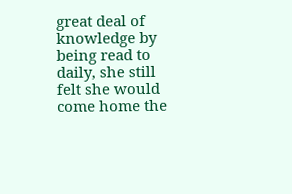great deal of knowledge by being read to daily, she still felt she would come home the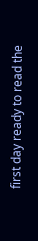first day ready to read the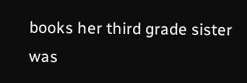books her third grade sister was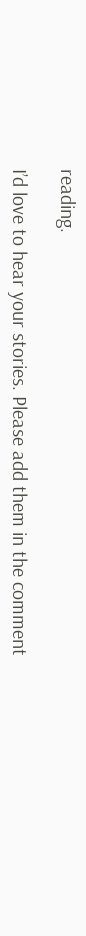reading.

I’d love to hear your stories. Please add them in the comment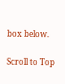box below.

Scroll to Top